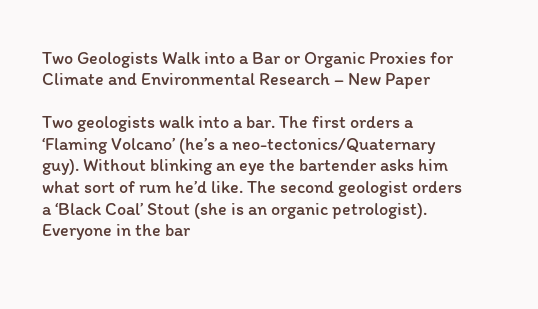Two Geologists Walk into a Bar or Organic Proxies for Climate and Environmental Research – New Paper

Two geologists walk into a bar. The first orders a ‘Flaming Volcano’ (he’s a neo-tectonics/Quaternary guy). Without blinking an eye the bartender asks him what sort of rum he’d like. The second geologist orders a ‘Black Coal’ Stout (she is an organic petrologist). Everyone in the bar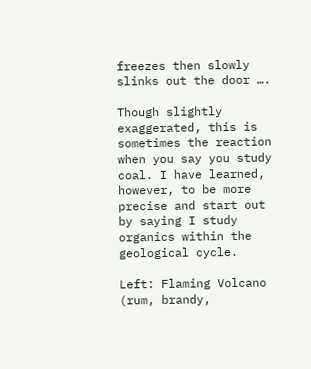freezes then slowly slinks out the door ….

Though slightly exaggerated, this is sometimes the reaction when you say you study coal. I have learned, however, to be more precise and start out by saying I study organics within the geological cycle.

Left: Flaming Volcano (rum, brandy,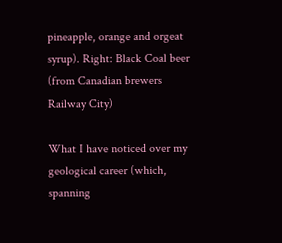pineapple, orange and orgeat syrup). Right: Black Coal beer (from Canadian brewers Railway City)

What I have noticed over my geological career (which, spanning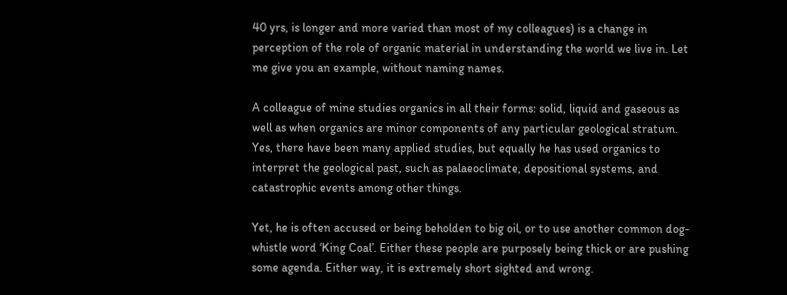40 yrs, is longer and more varied than most of my colleagues) is a change in perception of the role of organic material in understanding the world we live in. Let me give you an example, without naming names.

A colleague of mine studies organics in all their forms: solid, liquid and gaseous as well as when organics are minor components of any particular geological stratum. Yes, there have been many applied studies, but equally he has used organics to interpret the geological past, such as palaeoclimate, depositional systems, and catastrophic events among other things.

Yet, he is often accused or being beholden to big oil, or to use another common dog-whistle word ‘King Coal’. Either these people are purposely being thick or are pushing some agenda. Either way, it is extremely short sighted and wrong.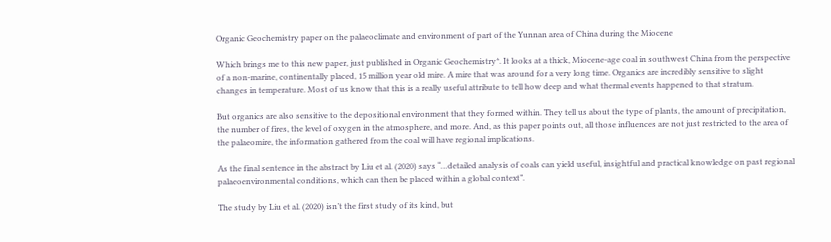Organic Geochemistry paper on the palaeoclimate and environment of part of the Yunnan area of China during the Miocene

Which brings me to this new paper, just published in Organic Geochemistry*. It looks at a thick, Miocene-age coal in southwest China from the perspective of a non-marine, continentally placed, 15 million year old mire. A mire that was around for a very long time. Organics are incredibly sensitive to slight changes in temperature. Most of us know that this is a really useful attribute to tell how deep and what thermal events happened to that stratum.

But organics are also sensitive to the depositional environment that they formed within. They tell us about the type of plants, the amount of precipitation, the number of fires, the level of oxygen in the atmosphere, and more. And, as this paper points out, all those influences are not just restricted to the area of the palaeomire, the information gathered from the coal will have regional implications.

As the final sentence in the abstract by Liu et al. (2020) says “…detailed analysis of coals can yield useful, insightful and practical knowledge on past regional palaeoenvironmental conditions, which can then be placed within a global context”.

The study by Liu et al. (2020) isn’t the first study of its kind, but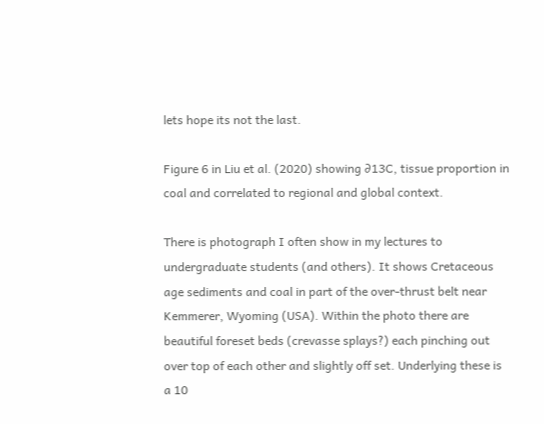lets hope its not the last.

Figure 6 in Liu et al. (2020) showing ∂13C, tissue proportion in coal and correlated to regional and global context.

There is photograph I often show in my lectures to undergraduate students (and others). It shows Cretaceous age sediments and coal in part of the over-thrust belt near Kemmerer, Wyoming (USA). Within the photo there are beautiful foreset beds (crevasse splays?) each pinching out over top of each other and slightly off set. Underlying these is a 10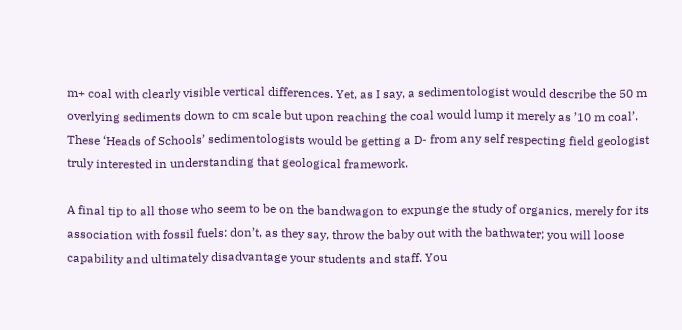m+ coal with clearly visible vertical differences. Yet, as I say, a sedimentologist would describe the 50 m overlying sediments down to cm scale but upon reaching the coal would lump it merely as ’10 m coal’. These ‘Heads of Schools’ sedimentologists would be getting a D- from any self respecting field geologist truly interested in understanding that geological framework.

A final tip to all those who seem to be on the bandwagon to expunge the study of organics, merely for its association with fossil fuels: don’t, as they say, throw the baby out with the bathwater; you will loose capability and ultimately disadvantage your students and staff. You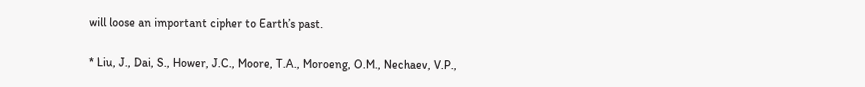will loose an important cipher to Earth’s past.

* Liu, J., Dai, S., Hower, J.C., Moore, T.A., Moroeng, O.M., Nechaev, V.P.,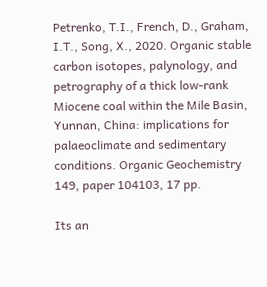Petrenko, T.I., French, D., Graham, I.T., Song, X., 2020. Organic stable carbon isotopes, palynology, and petrography of a thick low-rank Miocene coal within the Mile Basin, Yunnan, China: implications for palaeoclimate and sedimentary conditions. Organic Geochemistry 149, paper 104103, 17 pp.

Its an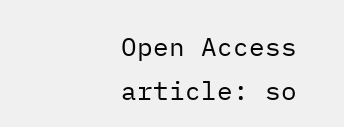Open Access article: so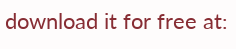download it for free at: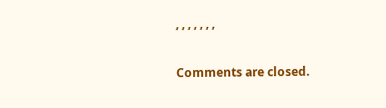, , , , , , ,

Comments are closed.